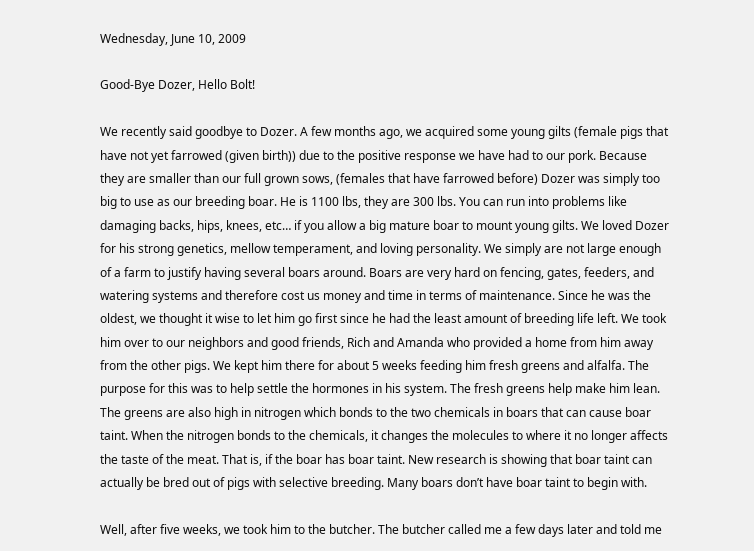Wednesday, June 10, 2009

Good-Bye Dozer, Hello Bolt!

We recently said goodbye to Dozer. A few months ago, we acquired some young gilts (female pigs that have not yet farrowed (given birth)) due to the positive response we have had to our pork. Because they are smaller than our full grown sows, (females that have farrowed before) Dozer was simply too big to use as our breeding boar. He is 1100 lbs, they are 300 lbs. You can run into problems like damaging backs, hips, knees, etc… if you allow a big mature boar to mount young gilts. We loved Dozer for his strong genetics, mellow temperament, and loving personality. We simply are not large enough of a farm to justify having several boars around. Boars are very hard on fencing, gates, feeders, and watering systems and therefore cost us money and time in terms of maintenance. Since he was the oldest, we thought it wise to let him go first since he had the least amount of breeding life left. We took him over to our neighbors and good friends, Rich and Amanda who provided a home from him away from the other pigs. We kept him there for about 5 weeks feeding him fresh greens and alfalfa. The purpose for this was to help settle the hormones in his system. The fresh greens help make him lean. The greens are also high in nitrogen which bonds to the two chemicals in boars that can cause boar taint. When the nitrogen bonds to the chemicals, it changes the molecules to where it no longer affects the taste of the meat. That is, if the boar has boar taint. New research is showing that boar taint can actually be bred out of pigs with selective breeding. Many boars don’t have boar taint to begin with.

Well, after five weeks, we took him to the butcher. The butcher called me a few days later and told me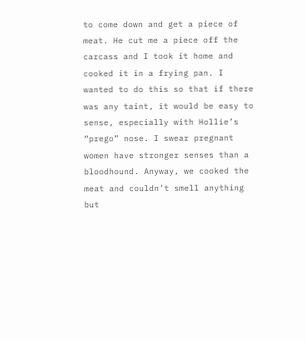to come down and get a piece of meat. He cut me a piece off the carcass and I took it home and cooked it in a frying pan. I wanted to do this so that if there was any taint, it would be easy to sense, especially with Hollie’s “prego” nose. I swear pregnant women have stronger senses than a bloodhound. Anyway, we cooked the meat and couldn’t smell anything but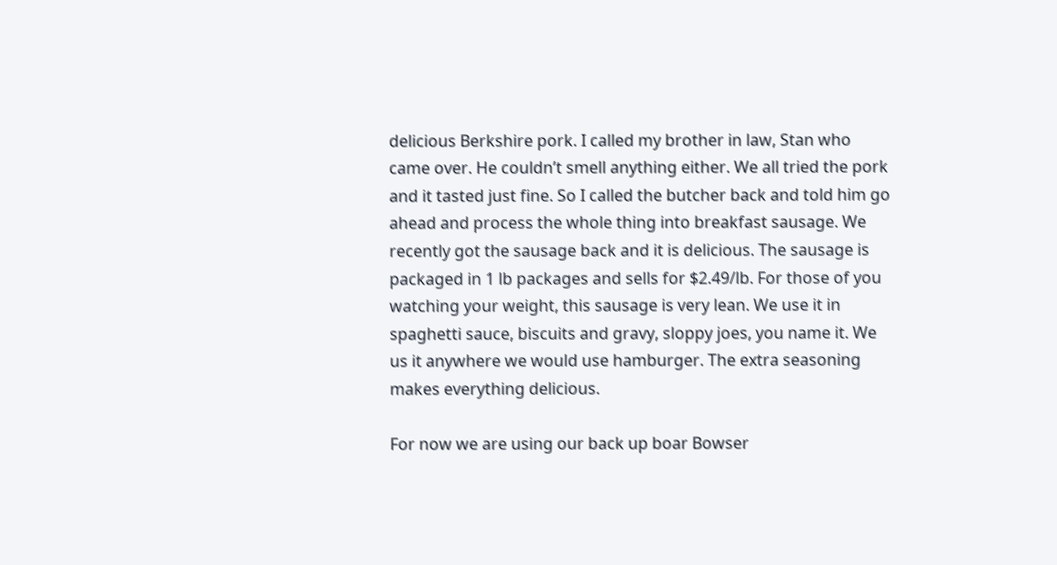delicious Berkshire pork. I called my brother in law, Stan who came over. He couldn’t smell anything either. We all tried the pork and it tasted just fine. So I called the butcher back and told him go ahead and process the whole thing into breakfast sausage. We recently got the sausage back and it is delicious. The sausage is packaged in 1 lb packages and sells for $2.49/lb. For those of you watching your weight, this sausage is very lean. We use it in spaghetti sauce, biscuits and gravy, sloppy joes, you name it. We us it anywhere we would use hamburger. The extra seasoning makes everything delicious.

For now we are using our back up boar Bowser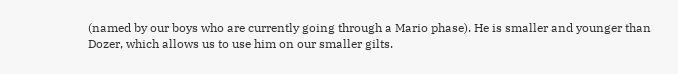(named by our boys who are currently going through a Mario phase). He is smaller and younger than Dozer, which allows us to use him on our smaller gilts.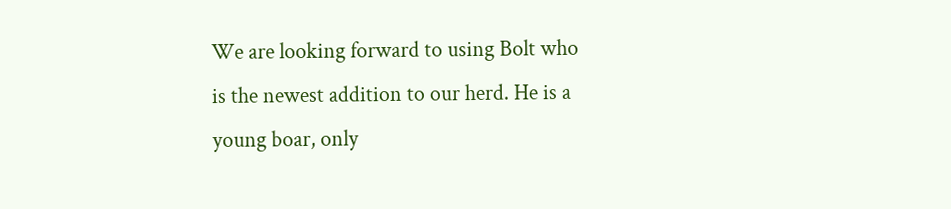We are looking forward to using Bolt who is the newest addition to our herd. He is a young boar, only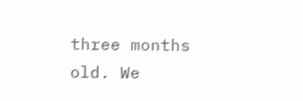three months old. We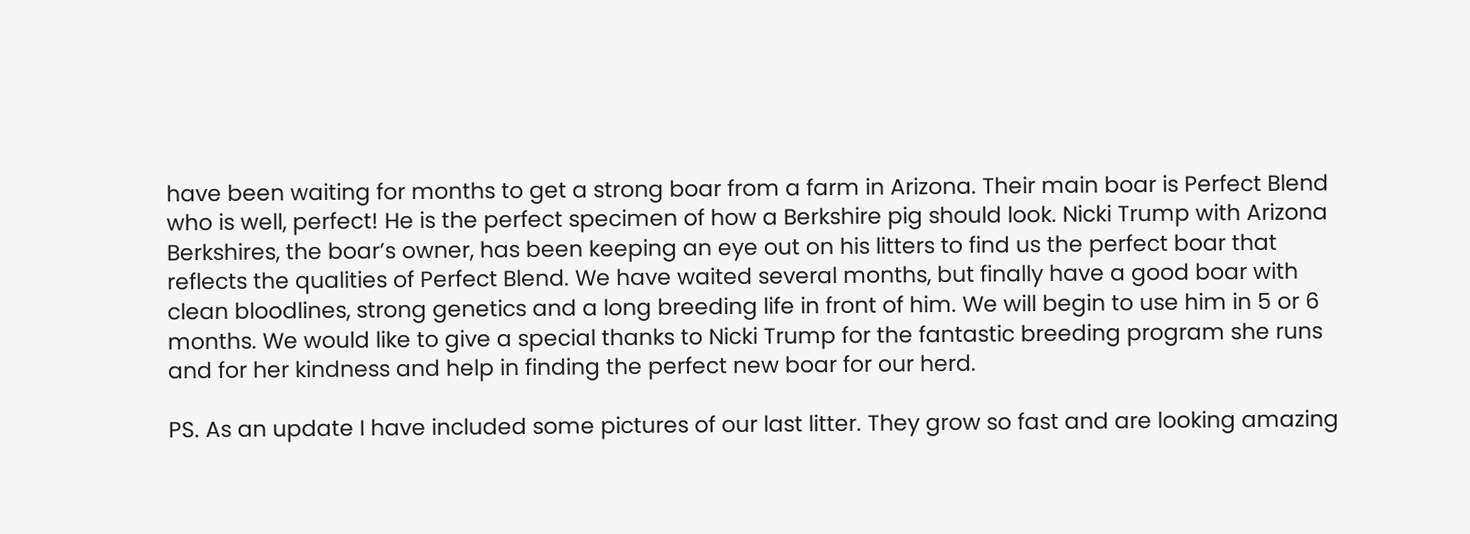have been waiting for months to get a strong boar from a farm in Arizona. Their main boar is Perfect Blend who is well, perfect! He is the perfect specimen of how a Berkshire pig should look. Nicki Trump with Arizona Berkshires, the boar’s owner, has been keeping an eye out on his litters to find us the perfect boar that reflects the qualities of Perfect Blend. We have waited several months, but finally have a good boar with clean bloodlines, strong genetics and a long breeding life in front of him. We will begin to use him in 5 or 6 months. We would like to give a special thanks to Nicki Trump for the fantastic breeding program she runs and for her kindness and help in finding the perfect new boar for our herd.

PS. As an update I have included some pictures of our last litter. They grow so fast and are looking amazing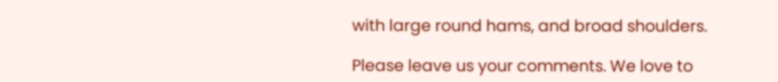with large round hams, and broad shoulders.

Please leave us your comments. We love to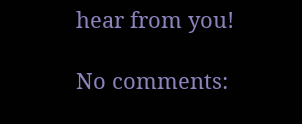hear from you!

No comments: